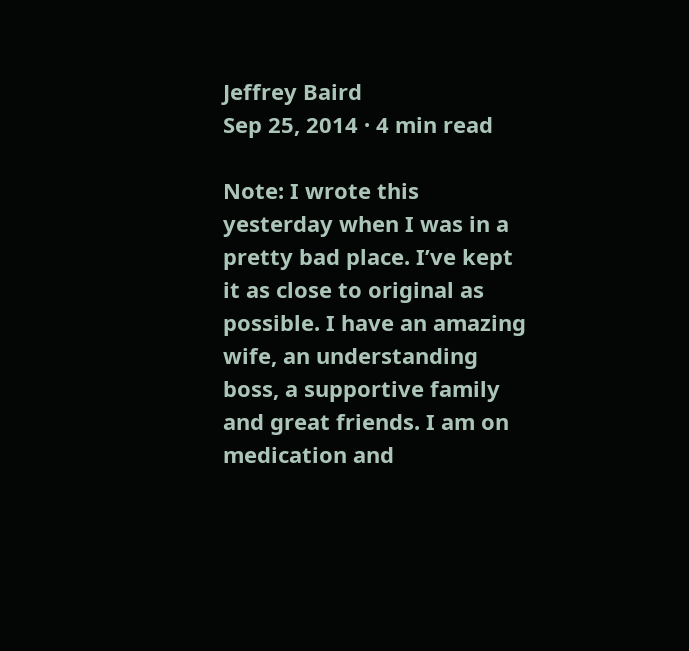Jeffrey Baird
Sep 25, 2014 · 4 min read

Note: I wrote this yesterday when I was in a pretty bad place. I’ve kept it as close to original as possible. I have an amazing wife, an understanding boss, a supportive family and great friends. I am on medication and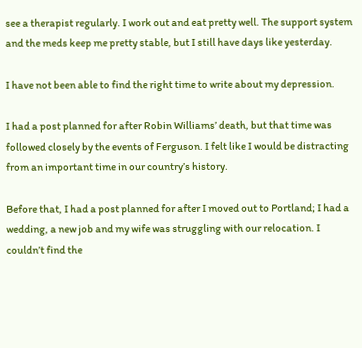see a therapist regularly. I work out and eat pretty well. The support system and the meds keep me pretty stable, but I still have days like yesterday.

I have not been able to find the right time to write about my depression.

I had a post planned for after Robin Williams’ death, but that time was followed closely by the events of Ferguson. I felt like I would be distracting from an important time in our country’s history.

Before that, I had a post planned for after I moved out to Portland; I had a wedding, a new job and my wife was struggling with our relocation. I couldn’t find the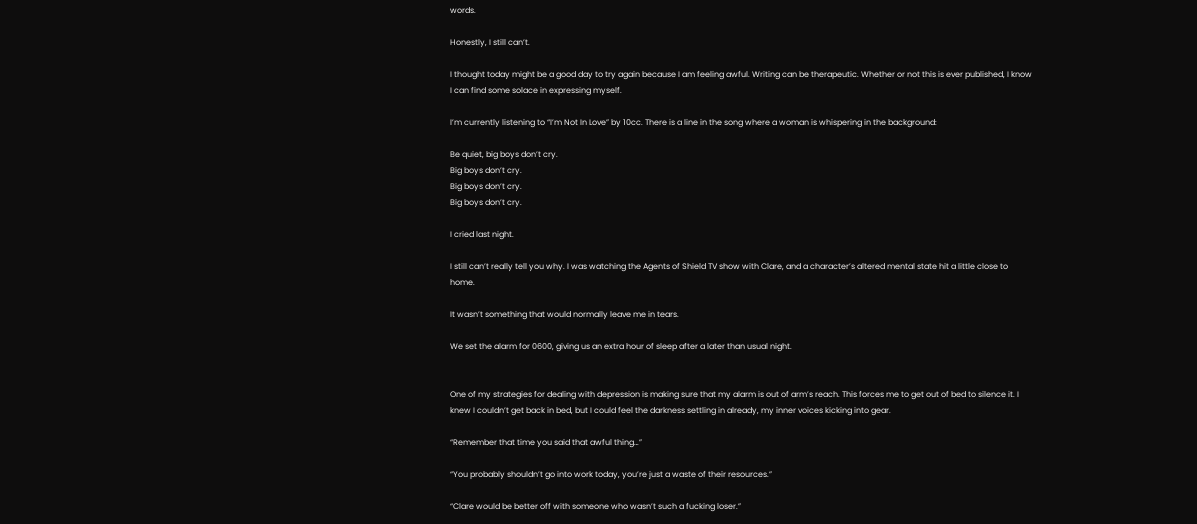words.

Honestly, I still can’t.

I thought today might be a good day to try again because I am feeling awful. Writing can be therapeutic. Whether or not this is ever published, I know I can find some solace in expressing myself.

I’m currently listening to “I’m Not In Love” by 10cc. There is a line in the song where a woman is whispering in the background:

Be quiet, big boys don’t cry.
Big boys don’t cry.
Big boys don’t cry.
Big boys don’t cry.

I cried last night.

I still can’t really tell you why. I was watching the Agents of Shield TV show with Clare, and a character’s altered mental state hit a little close to home.

It wasn’t something that would normally leave me in tears.

We set the alarm for 0600, giving us an extra hour of sleep after a later than usual night.


One of my strategies for dealing with depression is making sure that my alarm is out of arm’s reach. This forces me to get out of bed to silence it. I knew I couldn’t get back in bed, but I could feel the darkness settling in already, my inner voices kicking into gear.

“Remember that time you said that awful thing…”

“You probably shouldn’t go into work today, you’re just a waste of their resources.”

“Clare would be better off with someone who wasn’t such a fucking loser.”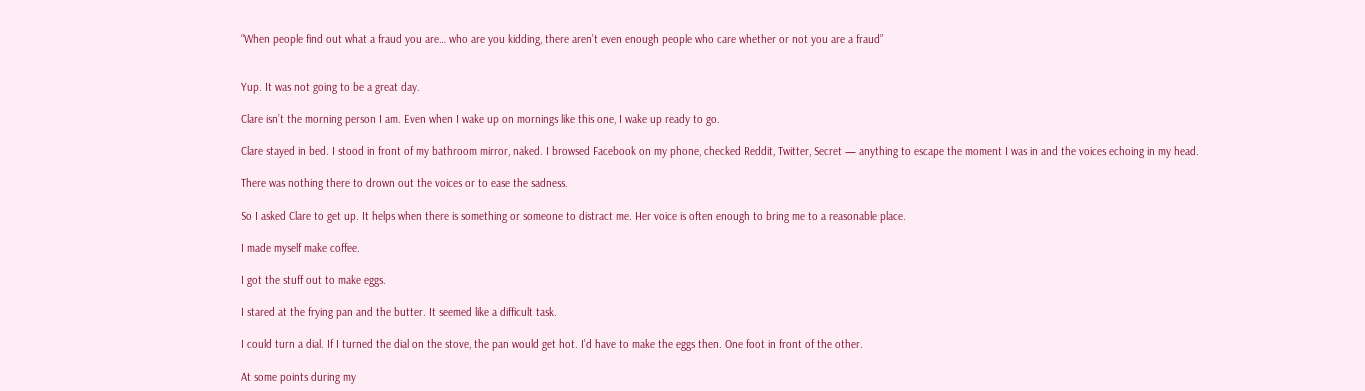“When people find out what a fraud you are… who are you kidding, there aren’t even enough people who care whether or not you are a fraud”


Yup. It was not going to be a great day.

Clare isn’t the morning person I am. Even when I wake up on mornings like this one, I wake up ready to go.

Clare stayed in bed. I stood in front of my bathroom mirror, naked. I browsed Facebook on my phone, checked Reddit, Twitter, Secret — anything to escape the moment I was in and the voices echoing in my head.

There was nothing there to drown out the voices or to ease the sadness.

So I asked Clare to get up. It helps when there is something or someone to distract me. Her voice is often enough to bring me to a reasonable place.

I made myself make coffee.

I got the stuff out to make eggs.

I stared at the frying pan and the butter. It seemed like a difficult task.

I could turn a dial. If I turned the dial on the stove, the pan would get hot. I’d have to make the eggs then. One foot in front of the other.

At some points during my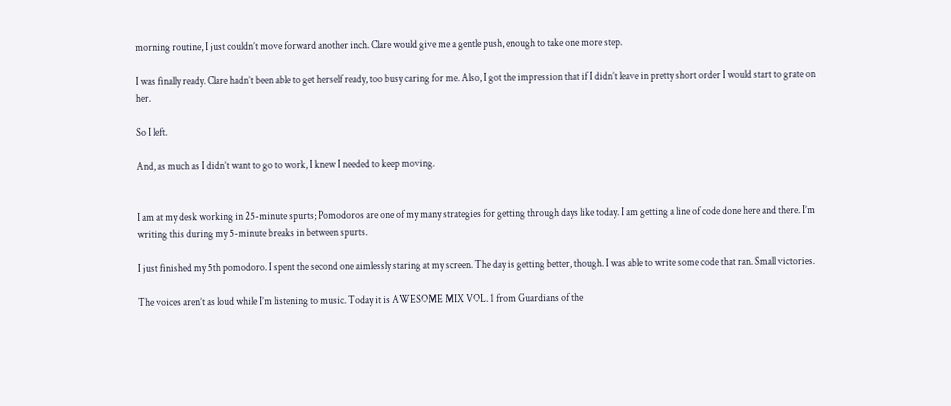morning routine, I just couldn’t move forward another inch. Clare would give me a gentle push, enough to take one more step.

I was finally ready. Clare hadn’t been able to get herself ready, too busy caring for me. Also, I got the impression that if I didn’t leave in pretty short order I would start to grate on her.

So I left.

And, as much as I didn’t want to go to work, I knew I needed to keep moving.


I am at my desk working in 25-minute spurts; Pomodoros are one of my many strategies for getting through days like today. I am getting a line of code done here and there. I’m writing this during my 5-minute breaks in between spurts.

I just finished my 5th pomodoro. I spent the second one aimlessly staring at my screen. The day is getting better, though. I was able to write some code that ran. Small victories.

The voices aren’t as loud while I’m listening to music. Today it is AWESOME MIX VOL. 1 from Guardians of the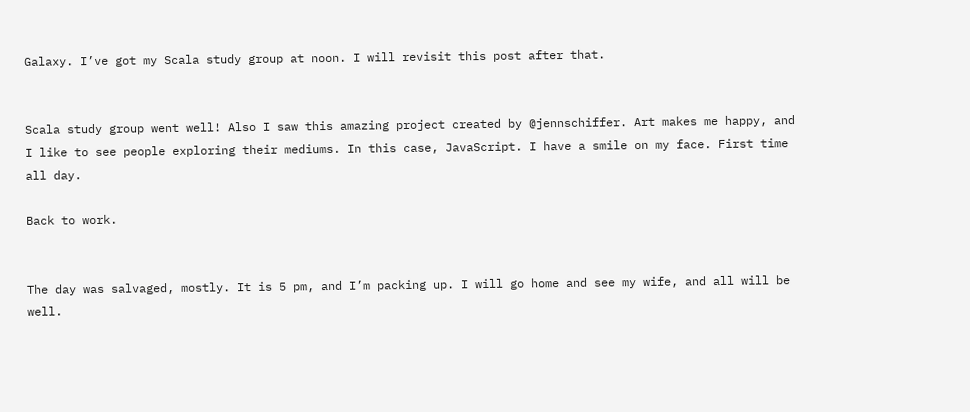Galaxy. I’ve got my Scala study group at noon. I will revisit this post after that.


Scala study group went well! Also I saw this amazing project created by @jennschiffer. Art makes me happy, and I like to see people exploring their mediums. In this case, JavaScript. I have a smile on my face. First time all day.

Back to work.


The day was salvaged, mostly. It is 5 pm, and I’m packing up. I will go home and see my wife, and all will be well.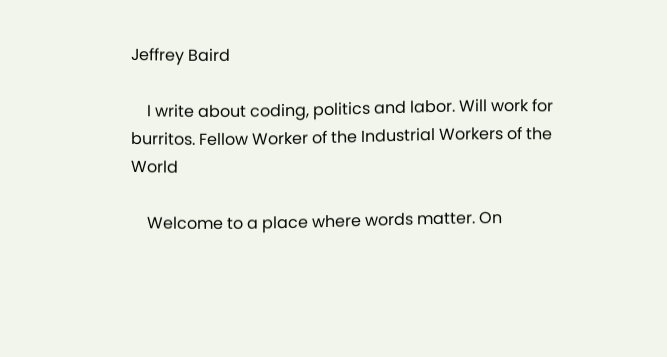Jeffrey Baird

    I write about coding, politics and labor. Will work for burritos. Fellow Worker of the Industrial Workers of the World

    Welcome to a place where words matter. On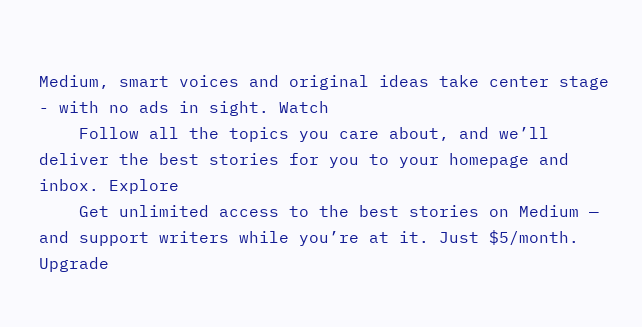Medium, smart voices and original ideas take center stage - with no ads in sight. Watch
    Follow all the topics you care about, and we’ll deliver the best stories for you to your homepage and inbox. Explore
    Get unlimited access to the best stories on Medium — and support writers while you’re at it. Just $5/month. Upgrade